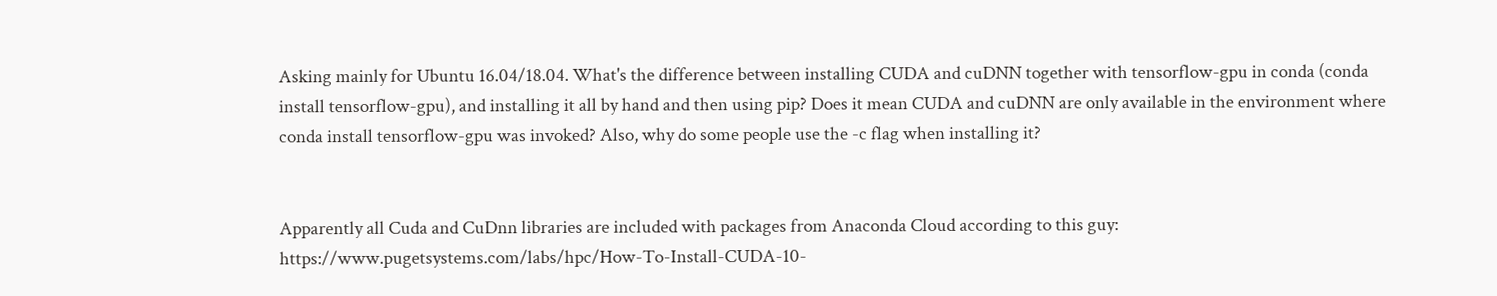Asking mainly for Ubuntu 16.04/18.04. What's the difference between installing CUDA and cuDNN together with tensorflow-gpu in conda (conda install tensorflow-gpu), and installing it all by hand and then using pip? Does it mean CUDA and cuDNN are only available in the environment where conda install tensorflow-gpu was invoked? Also, why do some people use the -c flag when installing it?


Apparently all Cuda and CuDnn libraries are included with packages from Anaconda Cloud according to this guy: https://www.pugetsystems.com/labs/hpc/How-To-Install-CUDA-10-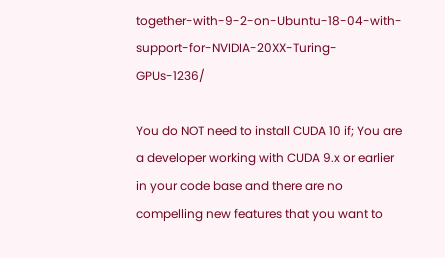together-with-9-2-on-Ubuntu-18-04-with-support-for-NVIDIA-20XX-Turing-GPUs-1236/

You do NOT need to install CUDA 10 if; You are a developer working with CUDA 9.x or earlier in your code base and there are no compelling new features that you want to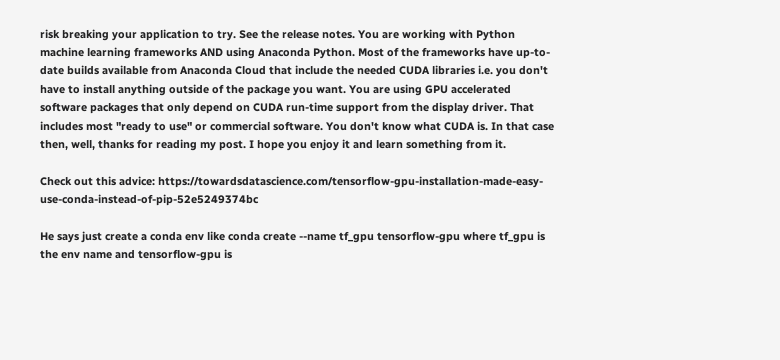risk breaking your application to try. See the release notes. You are working with Python machine learning frameworks AND using Anaconda Python. Most of the frameworks have up-to-date builds available from Anaconda Cloud that include the needed CUDA libraries i.e. you don't have to install anything outside of the package you want. You are using GPU accelerated software packages that only depend on CUDA run-time support from the display driver. That includes most "ready to use" or commercial software. You don't know what CUDA is. In that case then, well, thanks for reading my post. I hope you enjoy it and learn something from it.

Check out this advice: https://towardsdatascience.com/tensorflow-gpu-installation-made-easy-use-conda-instead-of-pip-52e5249374bc

He says just create a conda env like conda create --name tf_gpu tensorflow-gpu where tf_gpu is the env name and tensorflow-gpu is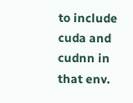to include cuda and cudnn in that env.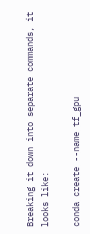Breaking it down into separate commands, it looks like:

conda create --name tf_gpu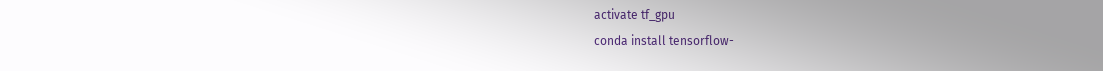activate tf_gpu
conda install tensorflow-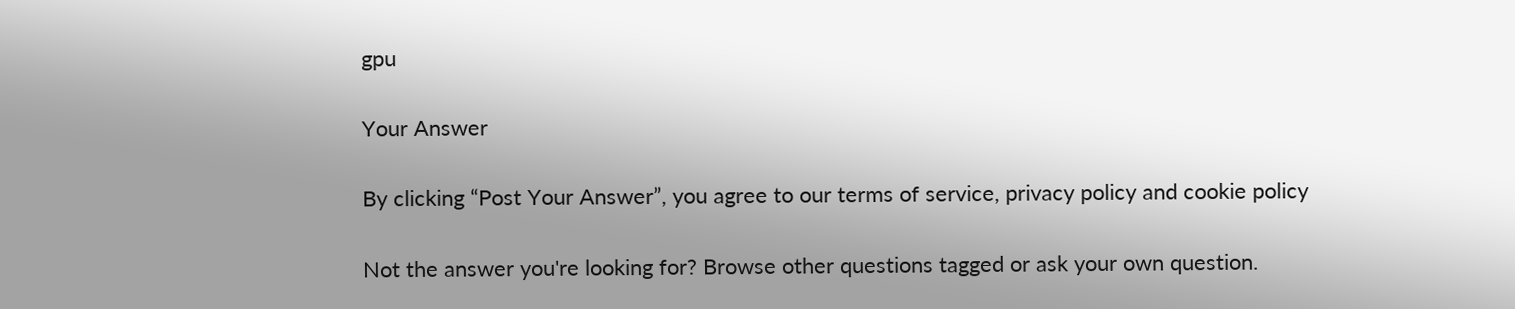gpu

Your Answer

By clicking “Post Your Answer”, you agree to our terms of service, privacy policy and cookie policy

Not the answer you're looking for? Browse other questions tagged or ask your own question.